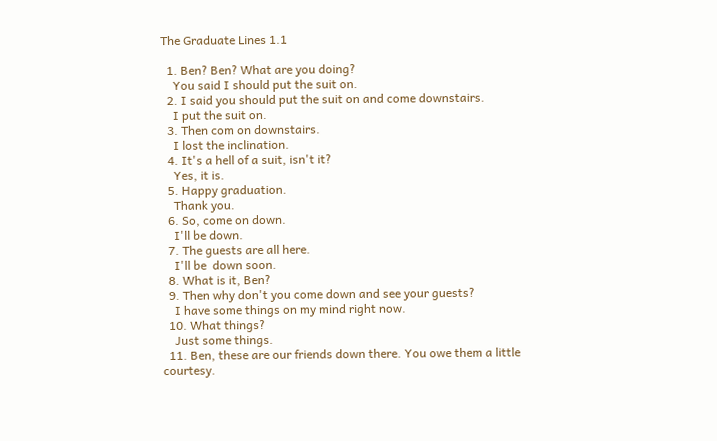The Graduate Lines 1.1

  1. Ben? Ben? What are you doing?
    You said I should put the suit on.
  2. I said you should put the suit on and come downstairs.
    I put the suit on.
  3. Then com on downstairs.
    I lost the inclination.
  4. It's a hell of a suit, isn't it?
    Yes, it is.
  5. Happy graduation.
    Thank you.
  6. So, come on down.
    I'll be down.
  7. The guests are all here.
    I'll be  down soon.
  8. What is it, Ben?
  9. Then why don't you come down and see your guests?
    I have some things on my mind right now.
  10. What things?
    Just some things.
  11. Ben, these are our friends down there. You owe them a little courtesy.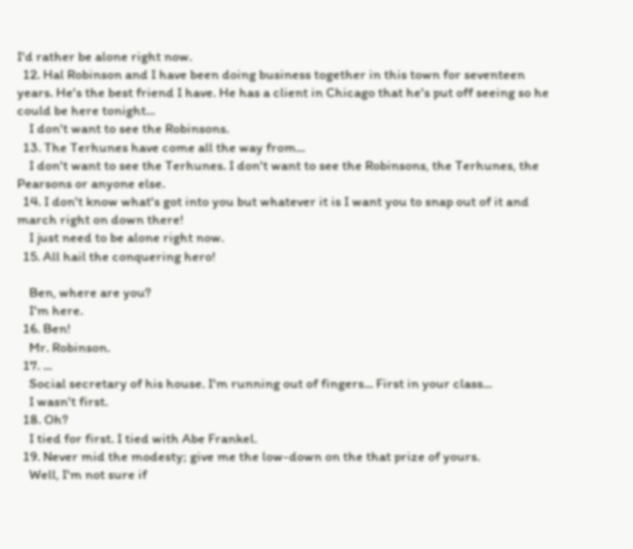I'd rather be alone right now.
  12. Hal Robinson and I have been doing business together in this town for seventeen years. He's the best friend I have. He has a client in Chicago that he's put off seeing so he could be here tonight...
    I don't want to see the Robinsons.
  13. The Terhunes have come all the way from...
    I don't want to see the Terhunes. I don't want to see the Robinsons, the Terhunes, the Pearsons or anyone else.
  14. I don't know what's got into you but whatever it is I want you to snap out of it and march right on down there!
    I just need to be alone right now.
  15. All hail the conquering hero!

    Ben, where are you?
    I'm here.
  16. Ben!
    Mr. Robinson.
  17. ...
    Social secretary of his house. I'm running out of fingers... First in your class...
    I wasn't first.
  18. Oh?
    I tied for first. I tied with Abe Frankel.
  19. Never mid the modesty; give me the low-down on the that prize of yours.
    Well, I'm not sure if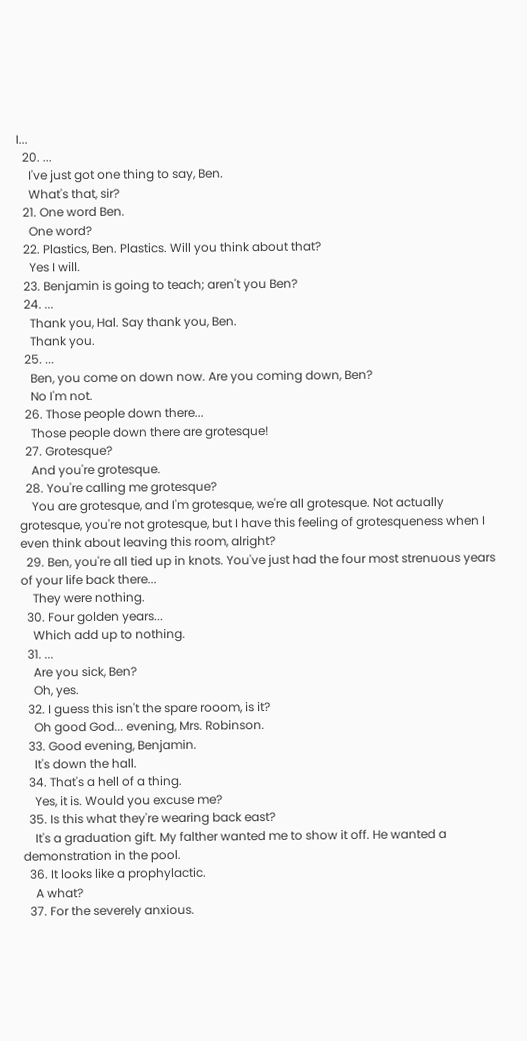I...
  20. ...
    I've just got one thing to say, Ben.
    What's that, sir?
  21. One word Ben.
    One word?
  22. Plastics, Ben. Plastics. Will you think about that?
    Yes I will.
  23. Benjamin is going to teach; aren't you Ben?
  24. ...
    Thank you, Hal. Say thank you, Ben.
    Thank you.
  25. ...
    Ben, you come on down now. Are you coming down, Ben?
    No I'm not.
  26. Those people down there...
    Those people down there are grotesque!
  27. Grotesque?
    And you're grotesque.
  28. You're calling me grotesque?
    You are grotesque, and I'm grotesque, we're all grotesque. Not actually grotesque, you're not grotesque, but I have this feeling of grotesqueness when I even think about leaving this room, alright?
  29. Ben, you're all tied up in knots. You've just had the four most strenuous years of your life back there...
    They were nothing.
  30. Four golden years...
    Which add up to nothing.
  31. ...
    Are you sick, Ben?
    Oh, yes.
  32. I guess this isn't the spare rooom, is it?
    Oh good God... evening, Mrs. Robinson.
  33. Good evening, Benjamin.
    It's down the hall.
  34. That's a hell of a thing.
    Yes, it is. Would you excuse me?
  35. Is this what they're wearing back east?
    It's a graduation gift. My falther wanted me to show it off. He wanted a demonstration in the pool.
  36. It looks like a prophylactic.
    A what?
  37. For the severely anxious.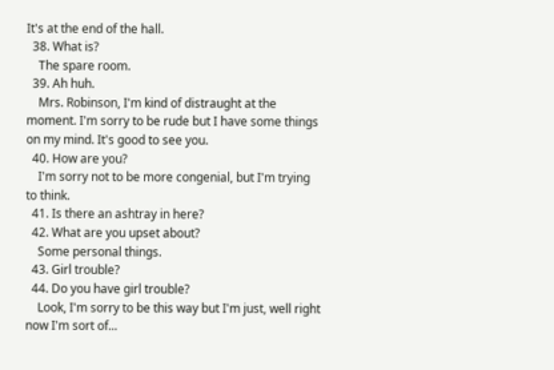It's at the end of the hall.
  38. What is?
    The spare room.
  39. Ah huh.
    Mrs. Robinson, I'm kind of distraught at the moment. I'm sorry to be rude but I have some things on my mind. It's good to see you.
  40. How are you?
    I'm sorry not to be more congenial, but I'm trying to think.
  41. Is there an ashtray in here?
  42. What are you upset about?
    Some personal things.
  43. Girl trouble?
  44. Do you have girl trouble?
    Look, I'm sorry to be this way but I'm just, well right now I'm sort of...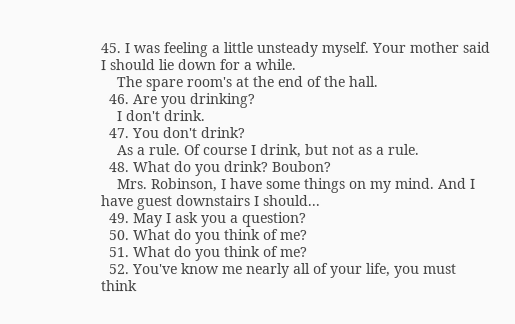45. I was feeling a little unsteady myself. Your mother said I should lie down for a while.
    The spare room's at the end of the hall.
  46. Are you drinking?
    I don't drink.
  47. You don't drink?
    As a rule. Of course I drink, but not as a rule.
  48. What do you drink? Boubon?
    Mrs. Robinson, I have some things on my mind. And I have guest downstairs I should...
  49. May I ask you a question?
  50. What do you think of me?
  51. What do you think of me?
  52. You've know me nearly all of your life, you must think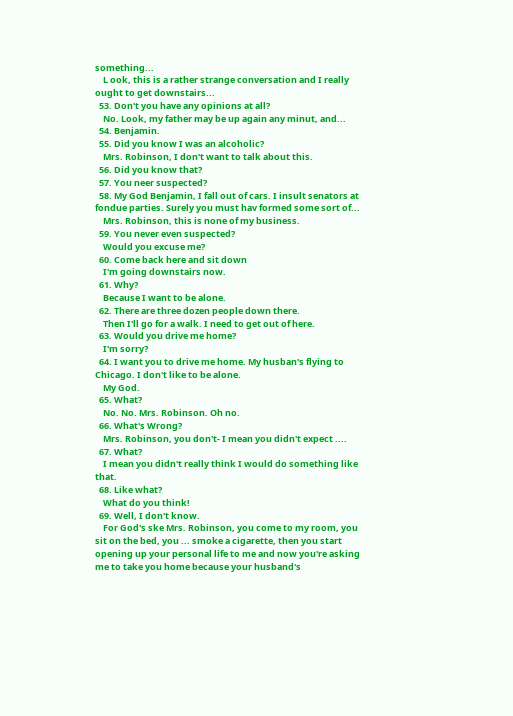something...
    L ook, this is a rather strange conversation and I really ought to get downstairs...
  53. Don't you have any opinions at all?
    No. Look, my father may be up again any minut, and...
  54. Benjamin.
  55. Did you know I was an alcoholic?
    Mrs. Robinson, I don't want to talk about this.
  56. Did you know that?
  57. You neer suspected?
  58. My God Benjamin, I fall out of cars. I insult senators at fondue parties. Surely you must hav formed some sort of...
    Mrs. Robinson, this is none of my business.
  59. You never even suspected?
    Would you excuse me?
  60. Come back here and sit down
    I'm going downstairs now.
  61. Why?
    Because I want to be alone.
  62. There are three dozen people down there.
    Then I'll go for a walk. I need to get out of here.
  63. Would you drive me home?
    I'm sorry?
  64. I want you to drive me home. My husban's flying to Chicago. I don't like to be alone.
    My God.
  65. What?
    No. No. Mrs. Robinson. Oh no.
  66. What's Wrong?
    Mrs. Robinson, you don't- I mean you didn't expect ....
  67. What?
    I mean you didn't really think I would do something like that.
  68. Like what?
    What do you think!
  69. Well, I don't know.
    For God's ske Mrs. Robinson, you come to my room, you sit on the bed, you ... smoke a cigarette, then you start opening up your personal life to me and now you're asking me to take you home because your husband's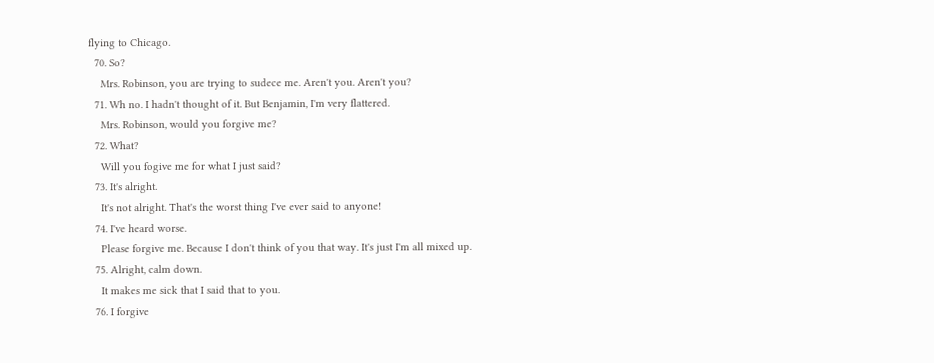flying to Chicago.
  70. So?
    Mrs. Robinson, you are trying to sudece me. Aren't you. Aren't you?
  71. Wh no. I hadn't thought of it. But Benjamin, I'm very flattered.
    Mrs. Robinson, would you forgive me?
  72. What?
    Will you fogive me for what I just said?
  73. It's alright.
    It's not alright. That's the worst thing I've ever said to anyone!
  74. I've heard worse.
    Please forgive me. Because I don't think of you that way. It's just I'm all mixed up.
  75. Alright, calm down.
    It makes me sick that I said that to you.
  76. I forgive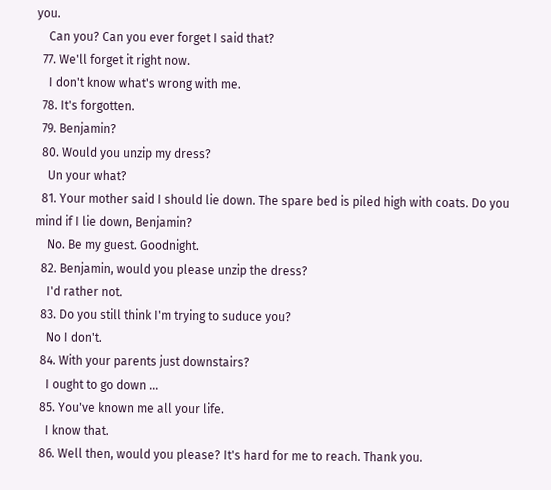you.
    Can you? Can you ever forget I said that?
  77. We'll forget it right now.
    I don't know what's wrong with me.
  78. It's forgotten.
  79. Benjamin?
  80. Would you unzip my dress?
    Un your what?
  81. Your mother said I should lie down. The spare bed is piled high with coats. Do you mind if I lie down, Benjamin?
    No. Be my guest. Goodnight.
  82. Benjamin, would you please unzip the dress?
    I'd rather not.
  83. Do you still think I'm trying to suduce you?
    No I don't.
  84. With your parents just downstairs?
    I ought to go down ...
  85. You've known me all your life.
    I know that.
  86. Well then, would you please? It's hard for me to reach. Thank you.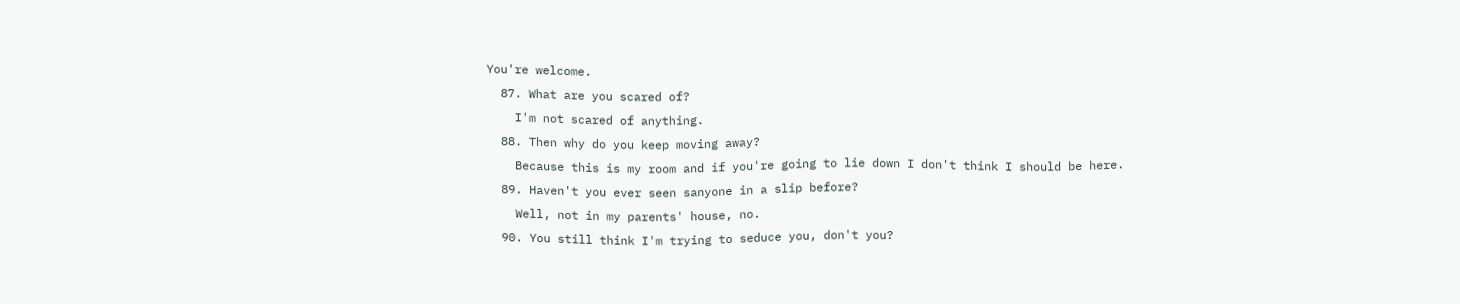You're welcome.
  87. What are you scared of?
    I'm not scared of anything.
  88. Then why do you keep moving away?
    Because this is my room and if you're going to lie down I don't think I should be here.
  89. Haven't you ever seen sanyone in a slip before?
    Well, not in my parents' house, no.
  90. You still think I'm trying to seduce you, don't you?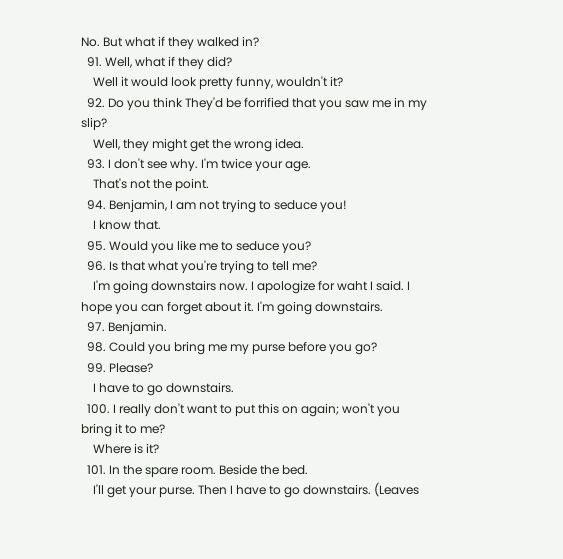No. But what if they walked in?
  91. Well, what if they did?
    Well it would look pretty funny, wouldn't it?
  92. Do you think They'd be forrified that you saw me in my slip?
    Well, they might get the wrong idea.
  93. I don't see why. I'm twice your age.
    That's not the point.
  94. Benjamin, I am not trying to seduce you!
    I know that.
  95. Would you like me to seduce you?
  96. Is that what you're trying to tell me?
    I'm going downstairs now. I apologize for waht I said. I hope you can forget about it. I'm going downstairs.
  97. Benjamin.
  98. Could you bring me my purse before you go?
  99. Please?
    I have to go downstairs.
  100. I really don't want to put this on again; won't you bring it to me?
    Where is it?
  101. In the spare room. Beside the bed.
    I'll get your purse. Then I have to go downstairs. (Leaves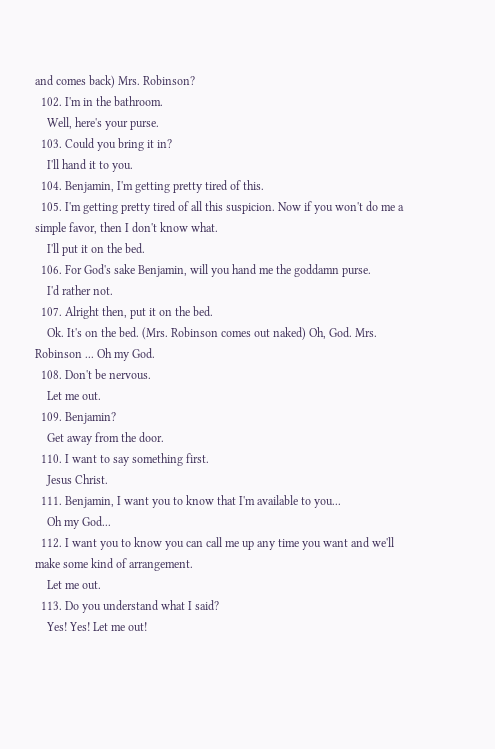and comes back) Mrs. Robinson?
  102. I'm in the bathroom.
    Well, here's your purse.
  103. Could you bring it in?
    I'll hand it to you.
  104. Benjamin, I'm getting pretty tired of this.
  105. I'm getting pretty tired of all this suspicion. Now if you won't do me a simple favor, then I don't know what.
    I'll put it on the bed.
  106. For God's sake Benjamin, will you hand me the goddamn purse.
    I'd rather not.
  107. Alright then, put it on the bed.
    Ok. It's on the bed. (Mrs. Robinson comes out naked) Oh, God. Mrs. Robinson ... Oh my God.
  108. Don't be nervous.
    Let me out.
  109. Benjamin?
    Get away from the door.
  110. I want to say something first.
    Jesus Christ.
  111. Benjamin, I want you to know that I'm available to you...
    Oh my God...
  112. I want you to know you can call me up any time you want and we'll make some kind of arrangement.
    Let me out.
  113. Do you understand what I said?
    Yes! Yes! Let me out!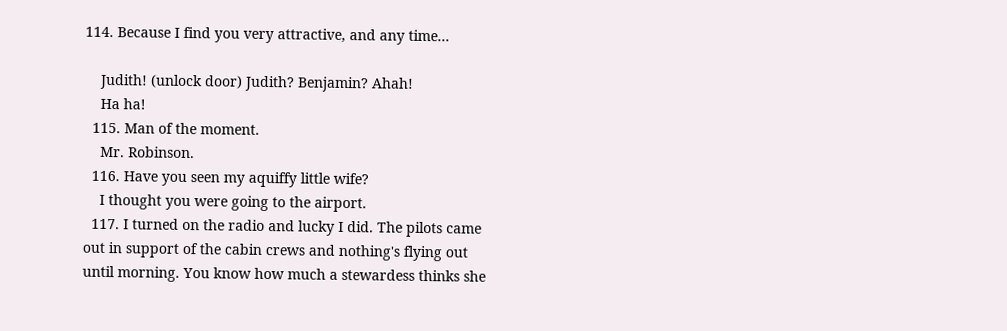114. Because I find you very attractive, and any time...

    Judith! (unlock door) Judith? Benjamin? Ahah!
    Ha ha!
  115. Man of the moment.
    Mr. Robinson.
  116. Have you seen my aquiffy little wife?
    I thought you were going to the airport.
  117. I turned on the radio and lucky I did. The pilots came out in support of the cabin crews and nothing's flying out until morning. You know how much a stewardess thinks she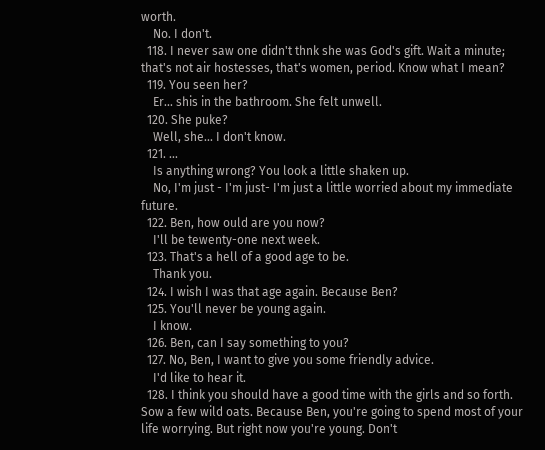worth.
    No. I don't.
  118. I never saw one didn't thnk she was God's gift. Wait a minute; that's not air hostesses, that's women, period. Know what I mean?
  119. You seen her?
    Er... shis in the bathroom. She felt unwell.
  120. She puke?
    Well, she... I don't know.
  121. ...
    Is anything wrong? You look a little shaken up.
    No, I'm just - I'm just- I'm just a little worried about my immediate future.
  122. Ben, how ould are you now?
    I'll be tewenty-one next week.
  123. That's a hell of a good age to be.
    Thank you.
  124. I wish I was that age again. Because Ben?
  125. You'll never be young again.
    I know.
  126. Ben, can I say something to you?
  127. No, Ben, I want to give you some friendly advice.
    I'd like to hear it.
  128. I think you should have a good time with the girls and so forth. Sow a few wild oats. Because Ben, you're going to spend most of your life worrying. But right now you're young. Don't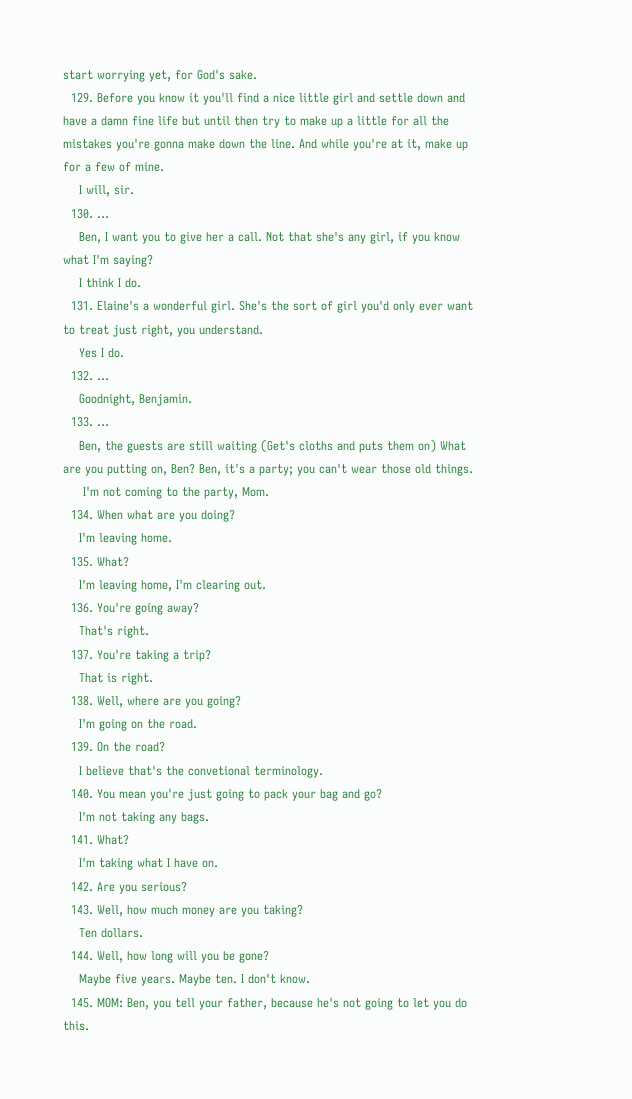start worrying yet, for God's sake.
  129. Before you know it you'll find a nice little girl and settle down and have a damn fine life but until then try to make up a little for all the mistakes you're gonna make down the line. And while you're at it, make up for a few of mine.
    I will, sir.
  130. ...
    Ben, I want you to give her a call. Not that she's any girl, if you know what I'm saying?
    I think I do.
  131. Elaine's a wonderful girl. She's the sort of girl you'd only ever want to treat just right, you understand.
    Yes I do.
  132. ...
    Goodnight, Benjamin.
  133. ...
    Ben, the guests are still waiting (Get's cloths and puts them on) What are you putting on, Ben? Ben, it's a party; you can't wear those old things.
     I'm not coming to the party, Mom.
  134. When what are you doing?
    I'm leaving home.
  135. What?
    I'm leaving home, I'm clearing out.
  136. You're going away?
    That's right.
  137. You're taking a trip?
    That is right.
  138. Well, where are you going?
    I'm going on the road.
  139. On the road?
    I believe that's the convetional terminology.
  140. You mean you're just going to pack your bag and go?
    I'm not taking any bags.
  141. What?
    I'm taking what I have on.
  142. Are you serious?
  143. Well, how much money are you taking?
    Ten dollars.
  144. Well, how long will you be gone?
    Maybe five years. Maybe ten. I don't know.
  145. MOM: Ben, you tell your father, because he's not going to let you do this.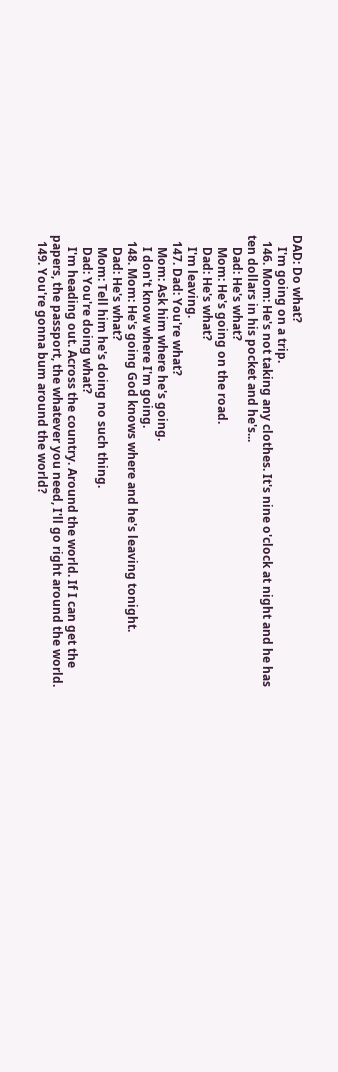DAD: Do what?
    I'm going on a trip.
  146. Mom: He's not taking any clothes. It's nine o'clock at night and he has ten dollars in his pocket and he's...
    Dad: He's what?
    Mom: He's going on the road.
    Dad: He's what?
    I'm leaving.
  147. Dad: You're what?
    Mom: Ask him where he's going.
    I don't know where I'm going.
  148. Mom: He's going God knows where and he's leaving tonight.
    Dad: He's what?
    Mom: Tell him he's doing no such thing.
    Dad: You're doing what?
    I'm heading out. Across the country. Around the world. If I can get the papers, the passport, the whatever you need, I'll go right around the world.
  149. You're gonna bum around the world?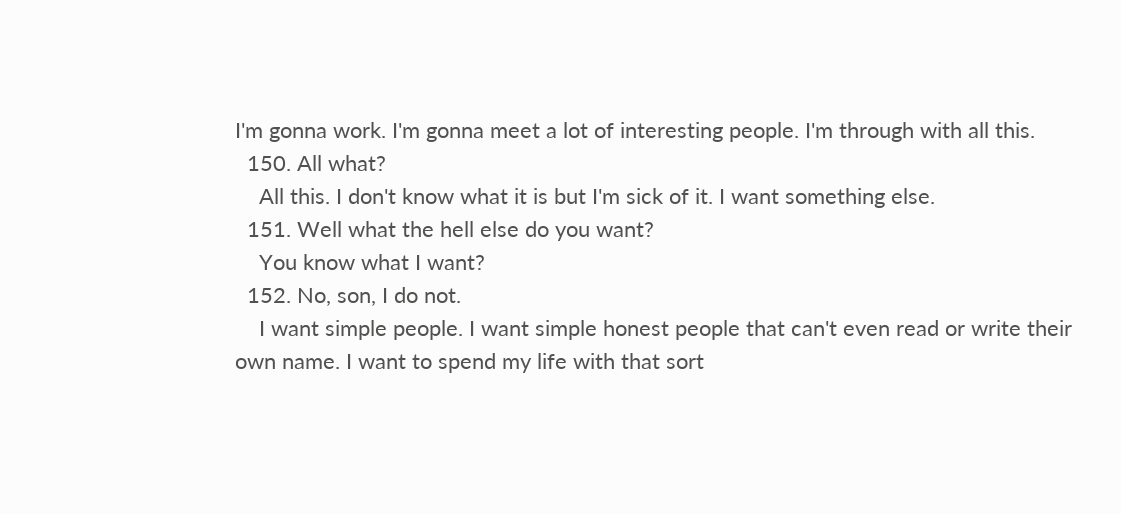I'm gonna work. I'm gonna meet a lot of interesting people. I'm through with all this.
  150. All what?
    All this. I don't know what it is but I'm sick of it. I want something else.
  151. Well what the hell else do you want?
    You know what I want?
  152. No, son, I do not.
    I want simple people. I want simple honest people that can't even read or write their own name. I want to spend my life with that sort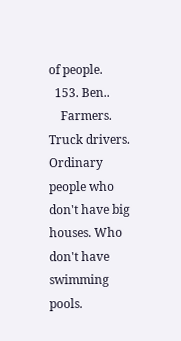of people.
  153. Ben..
    Farmers. Truck drivers. Ordinary people who don't have big houses. Who don't have swimming pools.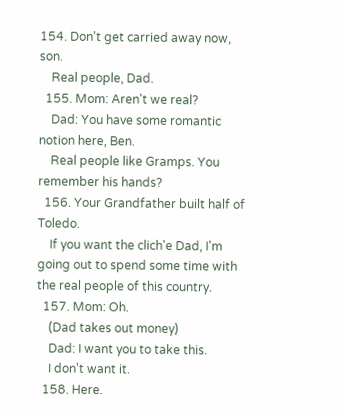154. Don't get carried away now, son.
    Real people, Dad.
  155. Mom: Aren't we real?
    Dad: You have some romantic notion here, Ben.
    Real people like Gramps. You remember his hands?
  156. Your Grandfather built half of Toledo.
    If you want the clich'e Dad, I'm going out to spend some time with the real people of this country.
  157. Mom: Oh.
    (Dad takes out money)
    Dad: I want you to take this.
    I don't want it.
  158. Here.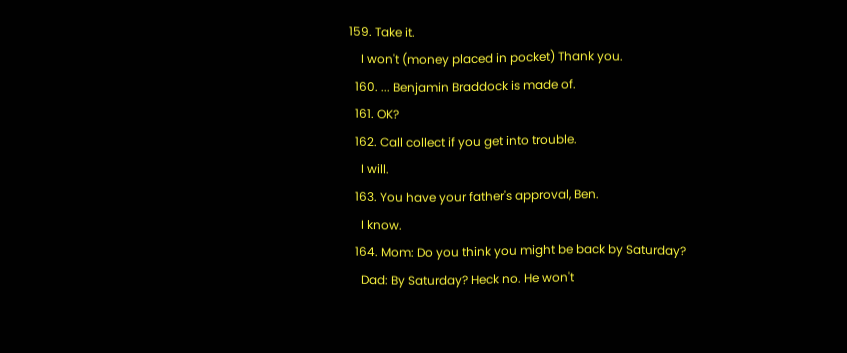159. Take it.
    I won't (money placed in pocket) Thank you.
  160. ... Benjamin Braddock is made of.
  161. OK?
  162. Call collect if you get into trouble.
    I will.
  163. You have your father's approval, Ben.
    I know.
  164. Mom: Do you think you might be back by Saturday?
    Dad: By Saturday? Heck no. He won't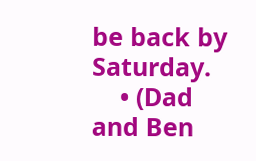be back by Saturday.
    • (Dad and Ben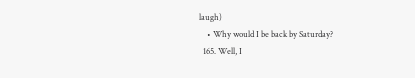laugh)
    • Why would I be back by Saturday?
  165. Well, I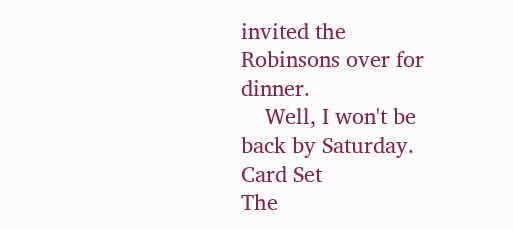invited the Robinsons over for dinner.
    Well, I won't be back by Saturday.
Card Set
The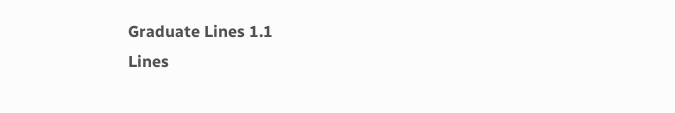Graduate Lines 1.1
Lines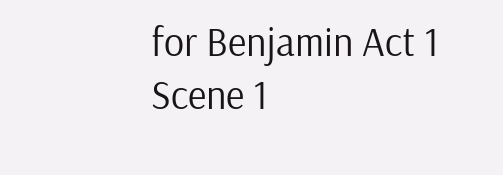for Benjamin Act 1 Scene 1